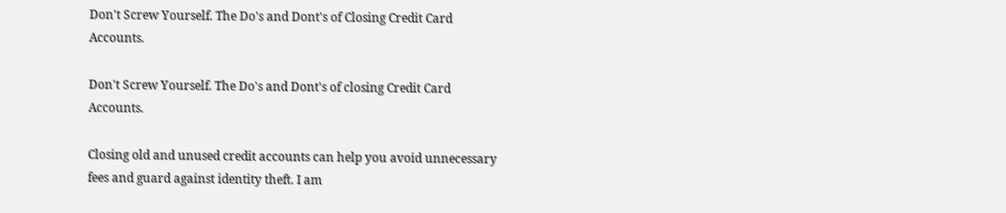Don't Screw Yourself. The Do's and Dont's of Closing Credit Card Accounts.

Don't Screw Yourself. The Do's and Dont's of closing Credit Card Accounts.

Closing old and unused credit accounts can help you avoid unnecessary fees and guard against identity theft. I am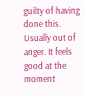guilty of having done this. Usually out of anger. It feels good at the moment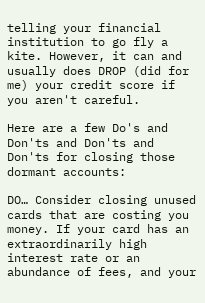telling your financial institution to go fly a kite. However, it can and usually does DROP (did for me) your credit score if you aren't careful.

Here are a few Do's and Don'ts and Don'ts and Don'ts for closing those dormant accounts:

DO… Consider closing unused cards that are costing you money. If your card has an extraordinarily high interest rate or an abundance of fees, and your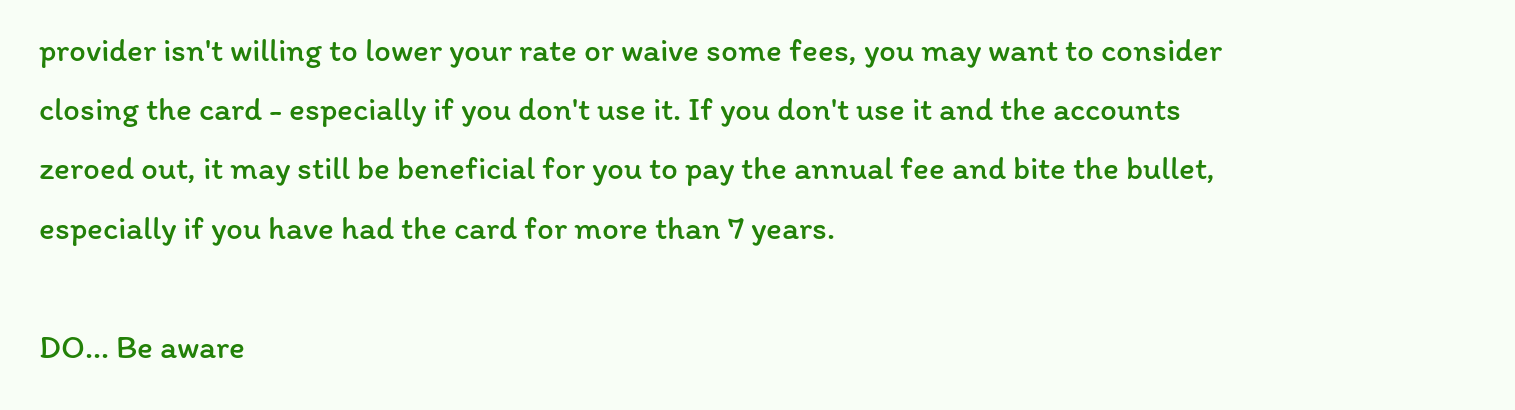provider isn't willing to lower your rate or waive some fees, you may want to consider closing the card - especially if you don't use it. If you don't use it and the accounts zeroed out, it may still be beneficial for you to pay the annual fee and bite the bullet, especially if you have had the card for more than 7 years.

DO... Be aware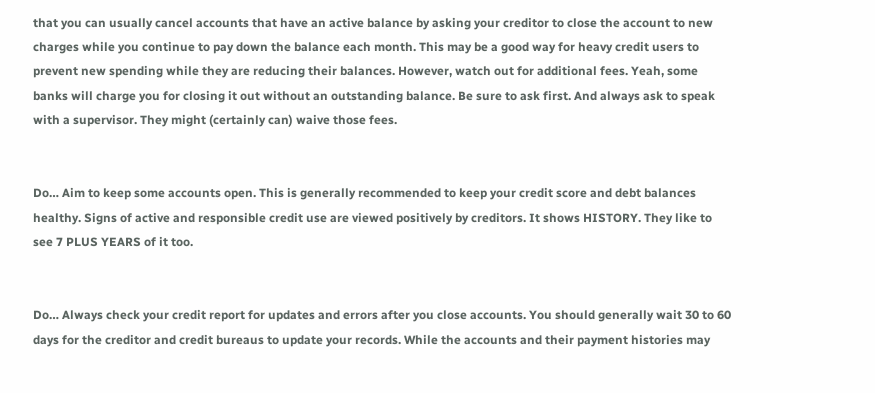that you can usually cancel accounts that have an active balance by asking your creditor to close the account to new charges while you continue to pay down the balance each month. This may be a good way for heavy credit users to prevent new spending while they are reducing their balances. However, watch out for additional fees. Yeah, some banks will charge you for closing it out without an outstanding balance. Be sure to ask first. And always ask to speak with a supervisor. They might (certainly can) waive those fees.


Do… Aim to keep some accounts open. This is generally recommended to keep your credit score and debt balances healthy. Signs of active and responsible credit use are viewed positively by creditors. It shows HISTORY. They like to see 7 PLUS YEARS of it too.


Do… Always check your credit report for updates and errors after you close accounts. You should generally wait 30 to 60 days for the creditor and credit bureaus to update your records. While the accounts and their payment histories may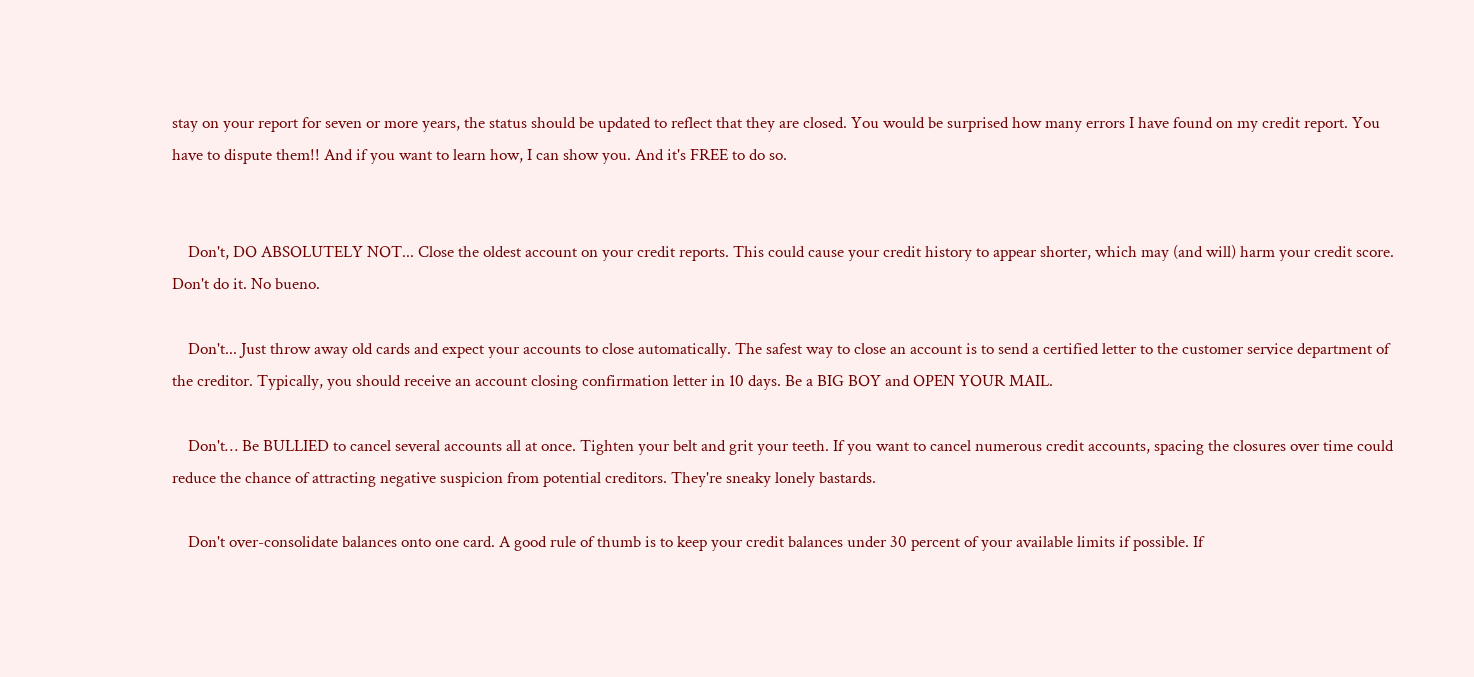stay on your report for seven or more years, the status should be updated to reflect that they are closed. You would be surprised how many errors I have found on my credit report. You have to dispute them!! And if you want to learn how, I can show you. And it's FREE to do so.


    Don't, DO ABSOLUTELY NOT... Close the oldest account on your credit reports. This could cause your credit history to appear shorter, which may (and will) harm your credit score. Don't do it. No bueno.

    Don't... Just throw away old cards and expect your accounts to close automatically. The safest way to close an account is to send a certified letter to the customer service department of the creditor. Typically, you should receive an account closing confirmation letter in 10 days. Be a BIG BOY and OPEN YOUR MAIL.

    Don't… Be BULLIED to cancel several accounts all at once. Tighten your belt and grit your teeth. If you want to cancel numerous credit accounts, spacing the closures over time could reduce the chance of attracting negative suspicion from potential creditors. They're sneaky lonely bastards.

    Don't over-consolidate balances onto one card. A good rule of thumb is to keep your credit balances under 30 percent of your available limits if possible. If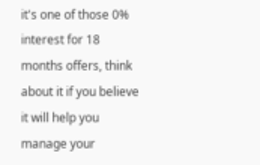it's one of those 0% interest for 18 months offers, think about it if you believe it will help you manage your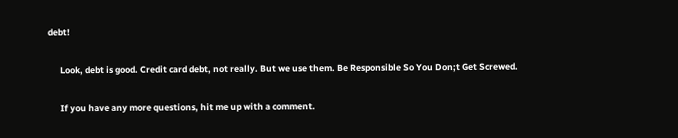debt!

      Look, debt is good. Credit card debt, not really. But we use them. Be Responsible So You Don;t Get Screwed.

      If you have any more questions, hit me up with a comment.